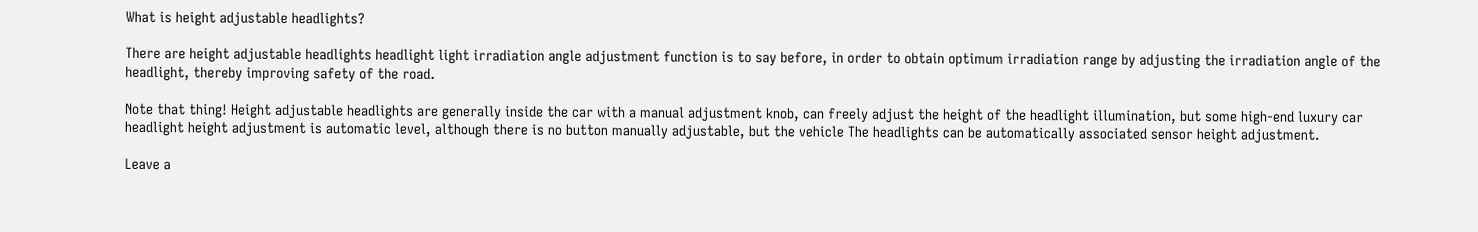What is height adjustable headlights?

There are height adjustable headlights headlight light irradiation angle adjustment function is to say before, in order to obtain optimum irradiation range by adjusting the irradiation angle of the headlight, thereby improving safety of the road.

Note that thing! Height adjustable headlights are generally inside the car with a manual adjustment knob, can freely adjust the height of the headlight illumination, but some high-end luxury car headlight height adjustment is automatic level, although there is no button manually adjustable, but the vehicle The headlights can be automatically associated sensor height adjustment.

Leave a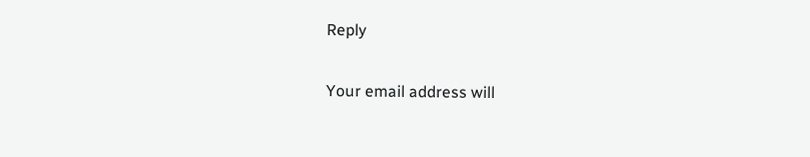Reply

Your email address will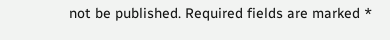not be published. Required fields are marked *